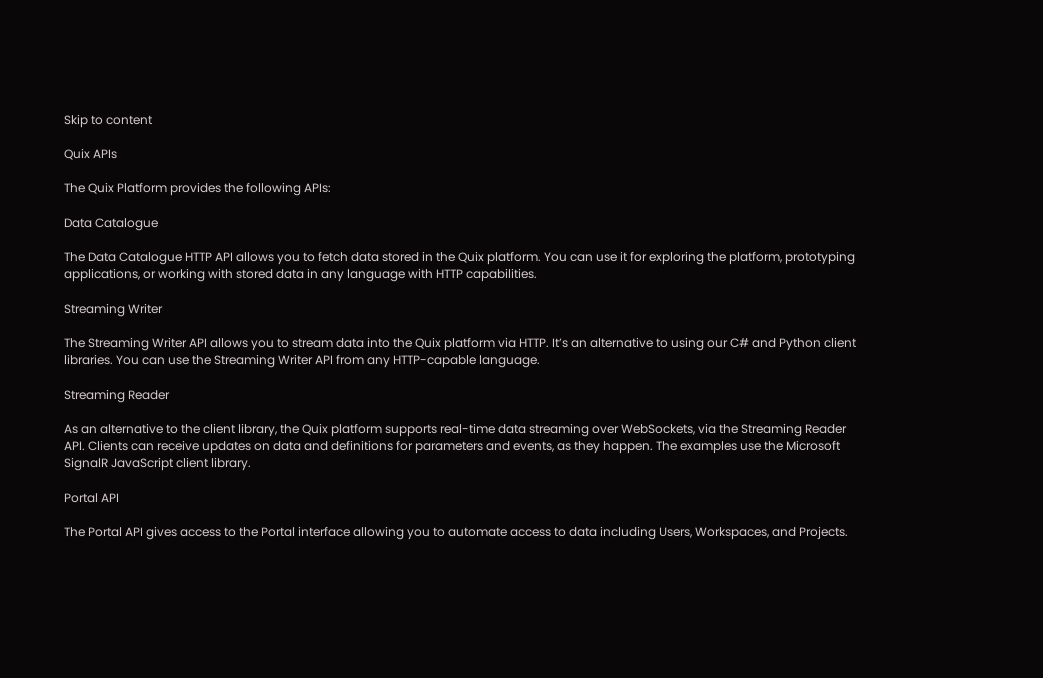Skip to content

Quix APIs

The Quix Platform provides the following APIs:

Data Catalogue

The Data Catalogue HTTP API allows you to fetch data stored in the Quix platform. You can use it for exploring the platform, prototyping applications, or working with stored data in any language with HTTP capabilities.

Streaming Writer

The Streaming Writer API allows you to stream data into the Quix platform via HTTP. It’s an alternative to using our C# and Python client libraries. You can use the Streaming Writer API from any HTTP-capable language.

Streaming Reader

As an alternative to the client library, the Quix platform supports real-time data streaming over WebSockets, via the Streaming Reader API. Clients can receive updates on data and definitions for parameters and events, as they happen. The examples use the Microsoft SignalR JavaScript client library.

Portal API

The Portal API gives access to the Portal interface allowing you to automate access to data including Users, Workspaces, and Projects.